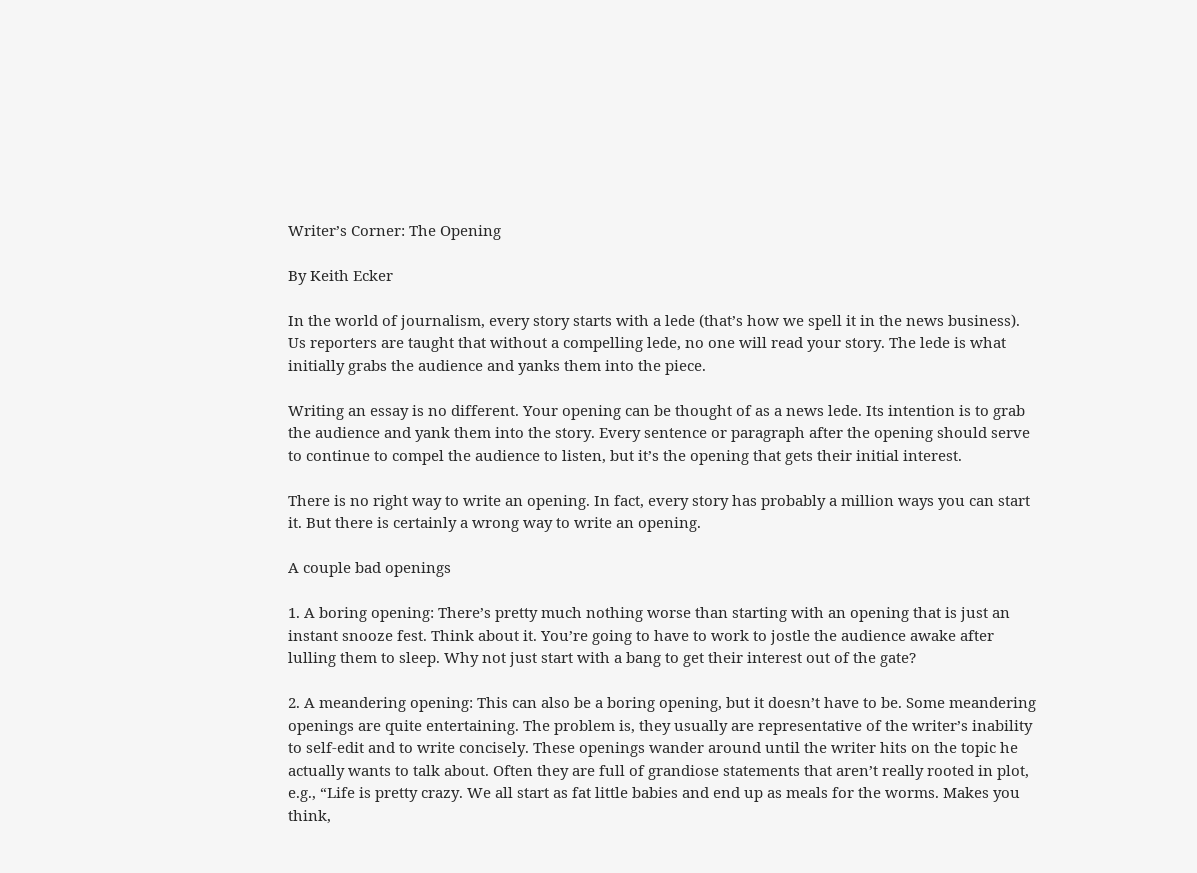Writer’s Corner: The Opening

By Keith Ecker

In the world of journalism, every story starts with a lede (that’s how we spell it in the news business). Us reporters are taught that without a compelling lede, no one will read your story. The lede is what initially grabs the audience and yanks them into the piece.

Writing an essay is no different. Your opening can be thought of as a news lede. Its intention is to grab the audience and yank them into the story. Every sentence or paragraph after the opening should serve to continue to compel the audience to listen, but it’s the opening that gets their initial interest.

There is no right way to write an opening. In fact, every story has probably a million ways you can start it. But there is certainly a wrong way to write an opening.

A couple bad openings

1. A boring opening: There’s pretty much nothing worse than starting with an opening that is just an instant snooze fest. Think about it. You’re going to have to work to jostle the audience awake after lulling them to sleep. Why not just start with a bang to get their interest out of the gate?

2. A meandering opening: This can also be a boring opening, but it doesn’t have to be. Some meandering openings are quite entertaining. The problem is, they usually are representative of the writer’s inability to self-edit and to write concisely. These openings wander around until the writer hits on the topic he actually wants to talk about. Often they are full of grandiose statements that aren’t really rooted in plot, e.g., “Life is pretty crazy. We all start as fat little babies and end up as meals for the worms. Makes you think,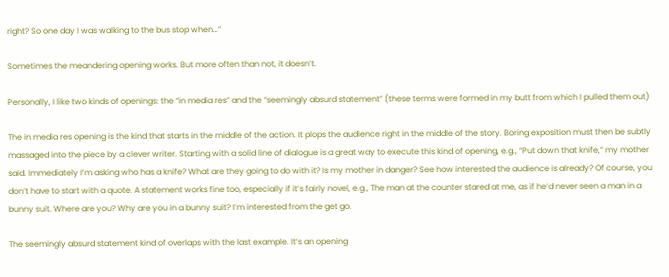right? So one day I was walking to the bus stop when…”

Sometimes the meandering opening works. But more often than not, it doesn’t.

Personally, I like two kinds of openings: the “in media res” and the “seemingly absurd statement” (these terms were formed in my butt from which I pulled them out)

The in media res opening is the kind that starts in the middle of the action. It plops the audience right in the middle of the story. Boring exposition must then be subtly massaged into the piece by a clever writer. Starting with a solid line of dialogue is a great way to execute this kind of opening, e.g., “Put down that knife,” my mother said. Immediately I’m asking who has a knife? What are they going to do with it? Is my mother in danger? See how interested the audience is already? Of course, you don’t have to start with a quote. A statement works fine too, especially if it’s fairly novel, e.g., The man at the counter stared at me, as if he’d never seen a man in a bunny suit. Where are you? Why are you in a bunny suit? I’m interested from the get go.

The seemingly absurd statement kind of overlaps with the last example. It’s an opening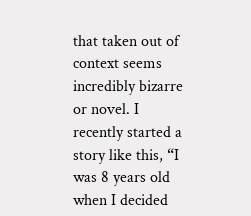that taken out of context seems incredibly bizarre or novel. I recently started a story like this, “I was 8 years old when I decided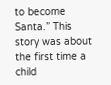to become Santa.” This story was about the first time a child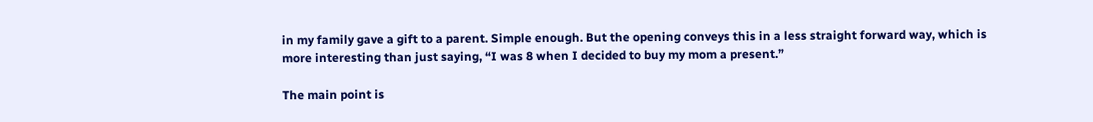in my family gave a gift to a parent. Simple enough. But the opening conveys this in a less straight forward way, which is more interesting than just saying, “I was 8 when I decided to buy my mom a present.”

The main point is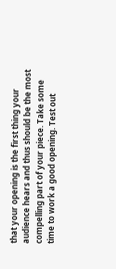that your opening is the first thing your audience hears and thus should be the most compelling part of your piece. Take some time to work a good opening. Test out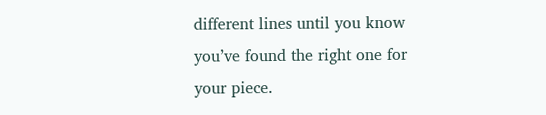different lines until you know you’ve found the right one for your piece.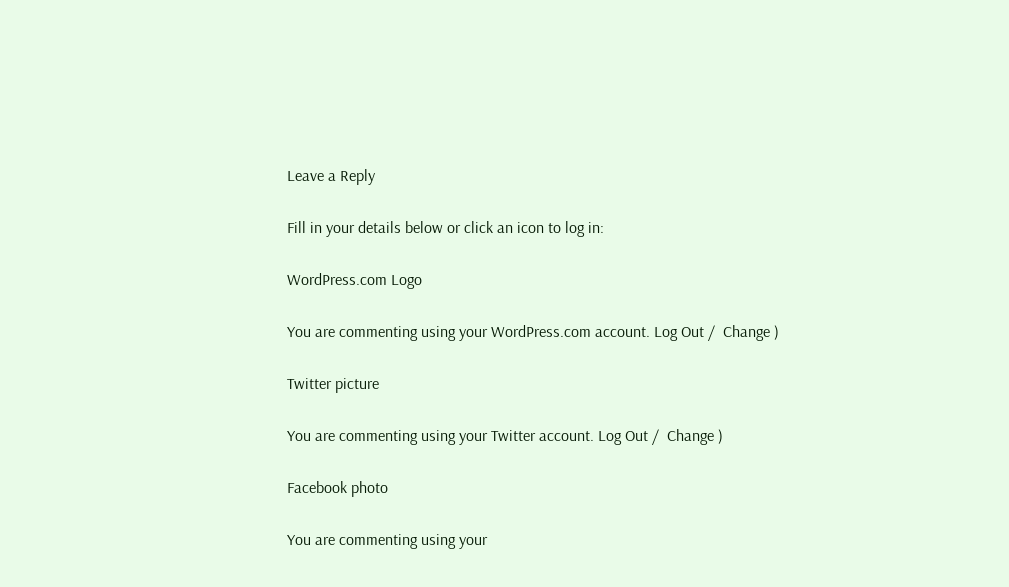Leave a Reply

Fill in your details below or click an icon to log in:

WordPress.com Logo

You are commenting using your WordPress.com account. Log Out /  Change )

Twitter picture

You are commenting using your Twitter account. Log Out /  Change )

Facebook photo

You are commenting using your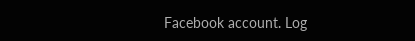Facebook account. Log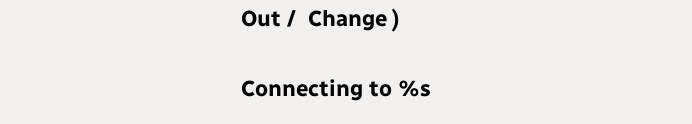Out /  Change )

Connecting to %s